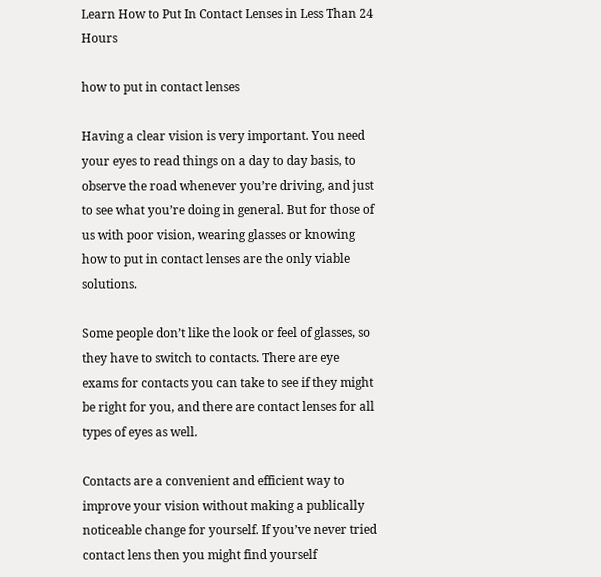Learn How to Put In Contact Lenses in Less Than 24 Hours

how to put in contact lenses

Having a clear vision is very important. You need your eyes to read things on a day to day basis, to observe the road whenever you’re driving, and just to see what you’re doing in general. But for those of us with poor vision, wearing glasses or knowing how to put in contact lenses are the only viable solutions.

Some people don’t like the look or feel of glasses, so they have to switch to contacts. There are eye exams for contacts you can take to see if they might be right for you, and there are contact lenses for all types of eyes as well.

Contacts are a convenient and efficient way to improve your vision without making a publically noticeable change for yourself. If you’ve never tried contact lens then you might find yourself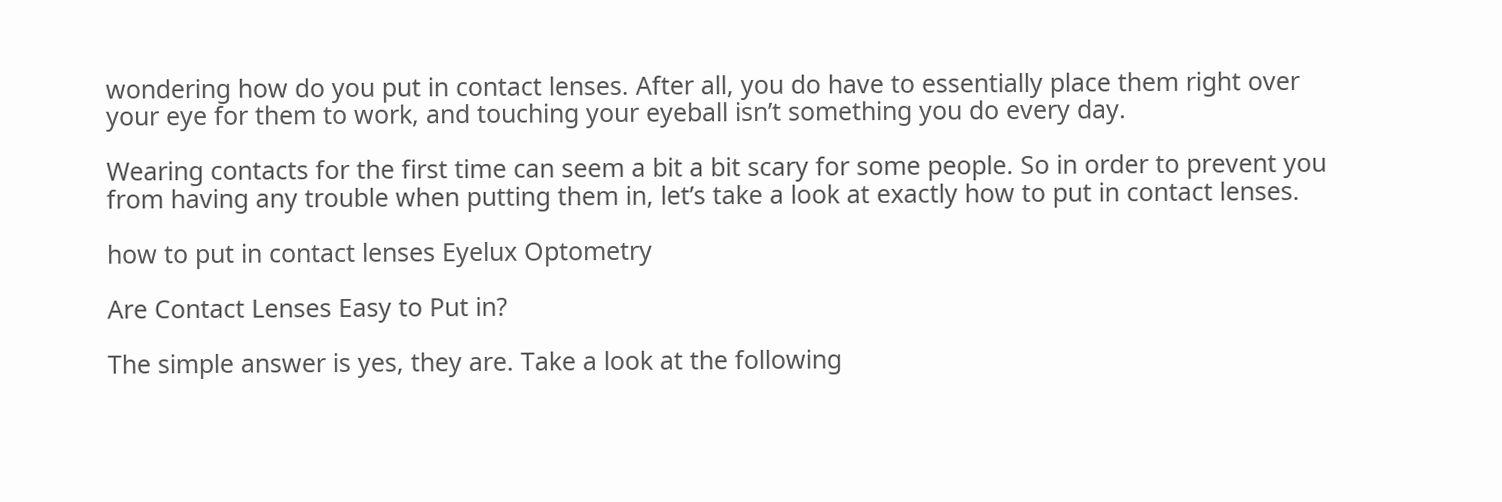wondering how do you put in contact lenses. After all, you do have to essentially place them right over your eye for them to work, and touching your eyeball isn’t something you do every day.

Wearing contacts for the first time can seem a bit a bit scary for some people. So in order to prevent you from having any trouble when putting them in, let’s take a look at exactly how to put in contact lenses.

how to put in contact lenses Eyelux Optometry

Are Contact Lenses Easy to Put in?

The simple answer is yes, they are. Take a look at the following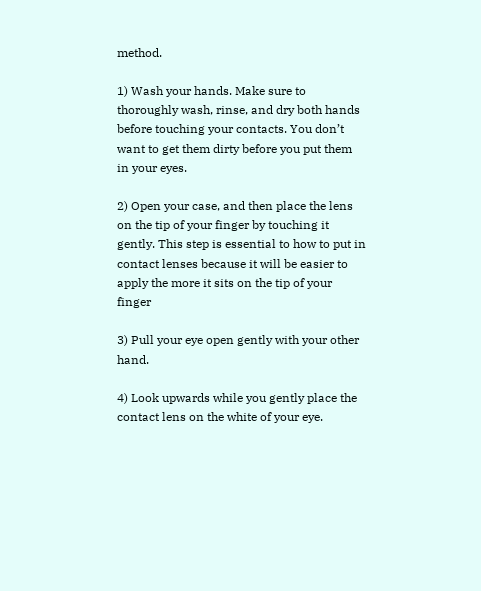method.

1) Wash your hands. Make sure to thoroughly wash, rinse, and dry both hands before touching your contacts. You don’t want to get them dirty before you put them in your eyes.

2) Open your case, and then place the lens on the tip of your finger by touching it gently. This step is essential to how to put in contact lenses because it will be easier to apply the more it sits on the tip of your finger

3) Pull your eye open gently with your other hand.

4) Look upwards while you gently place the contact lens on the white of your eye.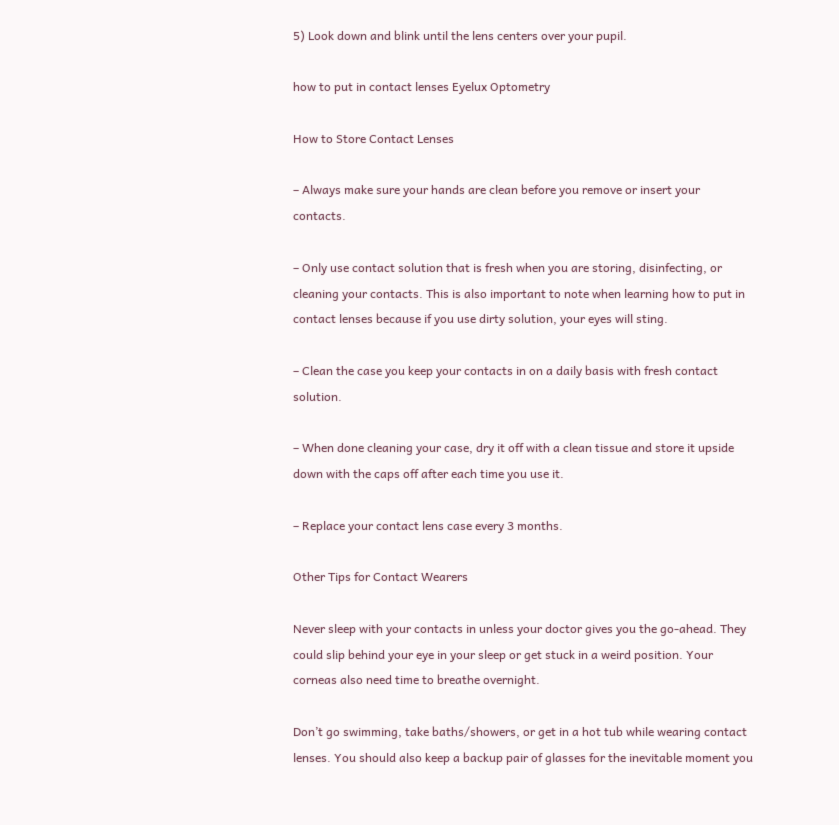5) Look down and blink until the lens centers over your pupil.

how to put in contact lenses Eyelux Optometry

How to Store Contact Lenses

– Always make sure your hands are clean before you remove or insert your contacts.

– Only use contact solution that is fresh when you are storing, disinfecting, or cleaning your contacts. This is also important to note when learning how to put in contact lenses because if you use dirty solution, your eyes will sting.

– Clean the case you keep your contacts in on a daily basis with fresh contact solution.

– When done cleaning your case, dry it off with a clean tissue and store it upside down with the caps off after each time you use it.

– Replace your contact lens case every 3 months.

Other Tips for Contact Wearers

Never sleep with your contacts in unless your doctor gives you the go-ahead. They could slip behind your eye in your sleep or get stuck in a weird position. Your corneas also need time to breathe overnight.

Don’t go swimming, take baths/showers, or get in a hot tub while wearing contact lenses. You should also keep a backup pair of glasses for the inevitable moment you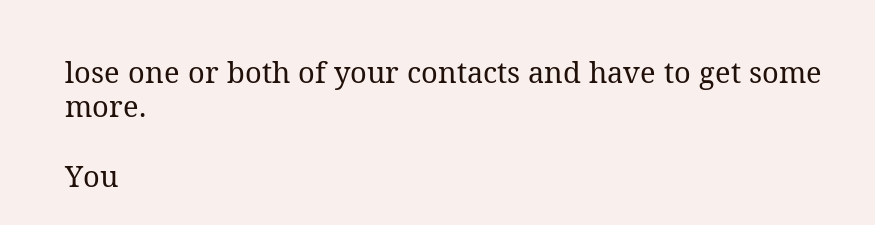lose one or both of your contacts and have to get some more.

You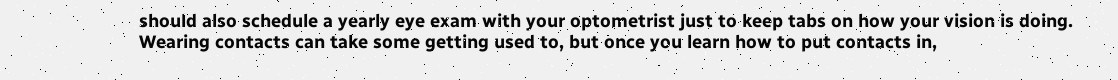should also schedule a yearly eye exam with your optometrist just to keep tabs on how your vision is doing. Wearing contacts can take some getting used to, but once you learn how to put contacts in,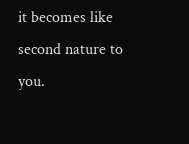it becomes like second nature to you.